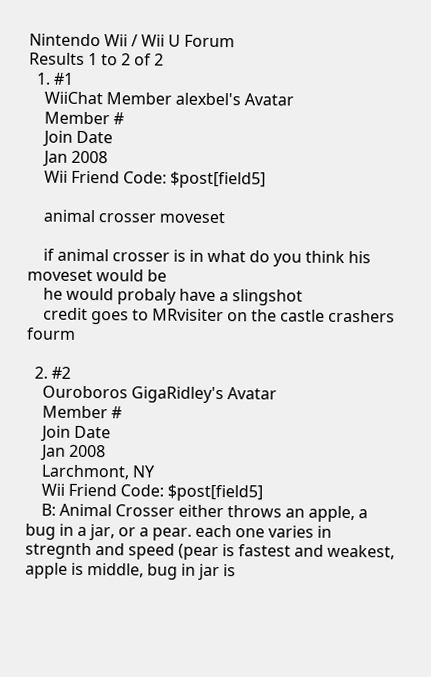Nintendo Wii / Wii U Forum
Results 1 to 2 of 2
  1. #1
    WiiChat Member alexbel's Avatar
    Member #
    Join Date
    Jan 2008
    Wii Friend Code: $post[field5]

    animal crosser moveset

    if animal crosser is in what do you think his moveset would be
    he would probaly have a slingshot
    credit goes to MRvisiter on the castle crashers fourm

  2. #2
    Ouroboros GigaRidley's Avatar
    Member #
    Join Date
    Jan 2008
    Larchmont, NY
    Wii Friend Code: $post[field5]
    B: Animal Crosser either throws an apple, a bug in a jar, or a pear. each one varies in stregnth and speed (pear is fastest and weakest, apple is middle, bug in jar is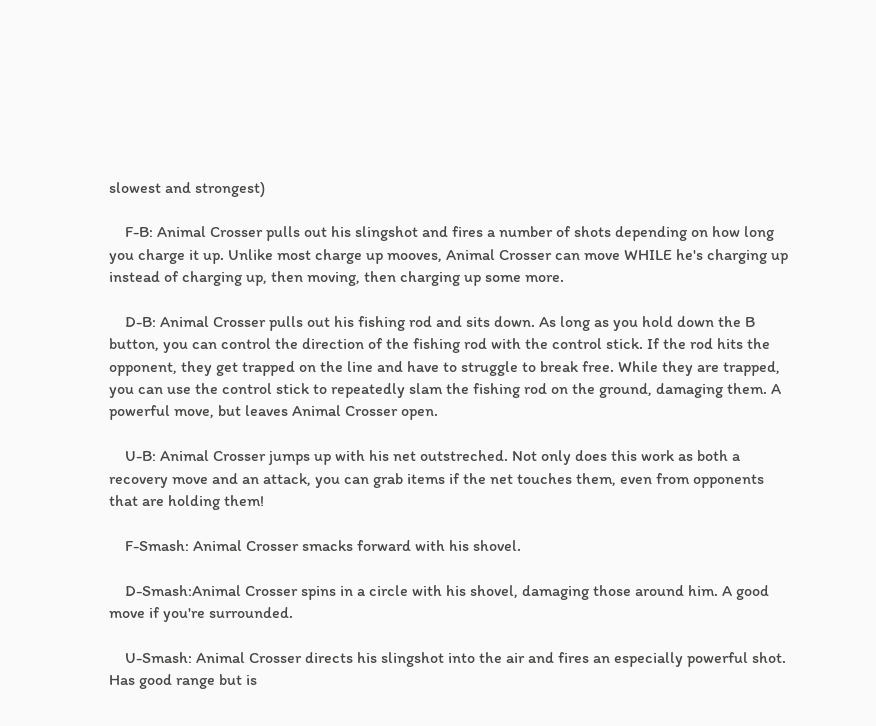slowest and strongest)

    F-B: Animal Crosser pulls out his slingshot and fires a number of shots depending on how long you charge it up. Unlike most charge up mooves, Animal Crosser can move WHILE he's charging up instead of charging up, then moving, then charging up some more.

    D-B: Animal Crosser pulls out his fishing rod and sits down. As long as you hold down the B button, you can control the direction of the fishing rod with the control stick. If the rod hits the opponent, they get trapped on the line and have to struggle to break free. While they are trapped, you can use the control stick to repeatedly slam the fishing rod on the ground, damaging them. A powerful move, but leaves Animal Crosser open.

    U-B: Animal Crosser jumps up with his net outstreched. Not only does this work as both a recovery move and an attack, you can grab items if the net touches them, even from opponents that are holding them!

    F-Smash: Animal Crosser smacks forward with his shovel.

    D-Smash:Animal Crosser spins in a circle with his shovel, damaging those around him. A good move if you're surrounded.

    U-Smash: Animal Crosser directs his slingshot into the air and fires an especially powerful shot. Has good range but is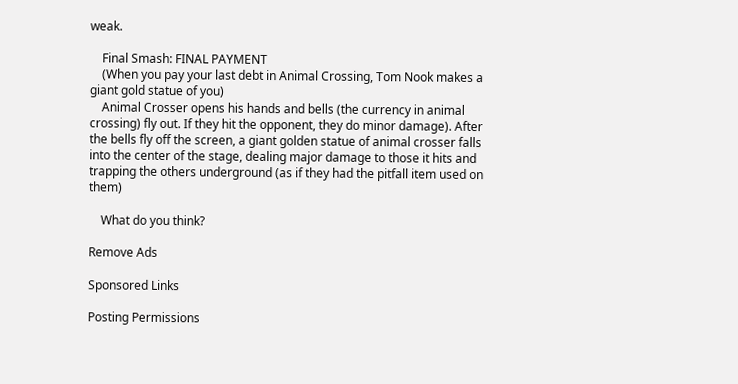weak.

    Final Smash: FINAL PAYMENT
    (When you pay your last debt in Animal Crossing, Tom Nook makes a giant gold statue of you)
    Animal Crosser opens his hands and bells (the currency in animal crossing) fly out. If they hit the opponent, they do minor damage). After the bells fly off the screen, a giant golden statue of animal crosser falls into the center of the stage, dealing major damage to those it hits and trapping the others underground (as if they had the pitfall item used on them)

    What do you think?

Remove Ads

Sponsored Links

Posting Permissions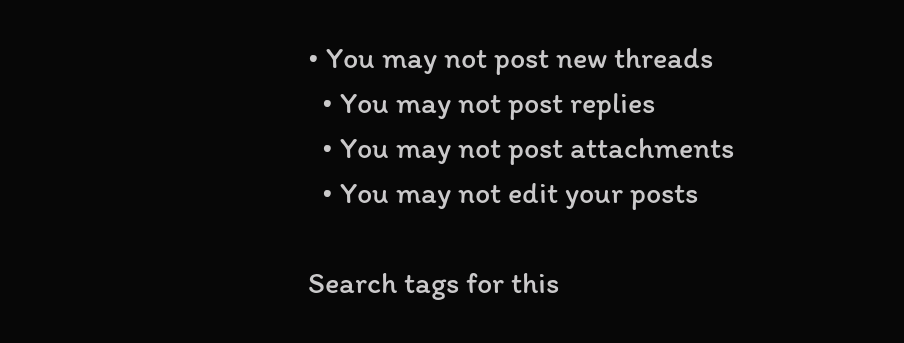• You may not post new threads
  • You may not post replies
  • You may not post attachments
  • You may not edit your posts

Search tags for this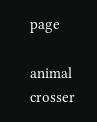page

animal crosser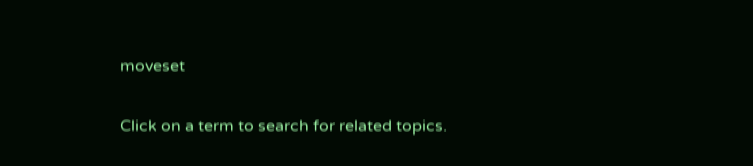moveset

Click on a term to search for related topics.